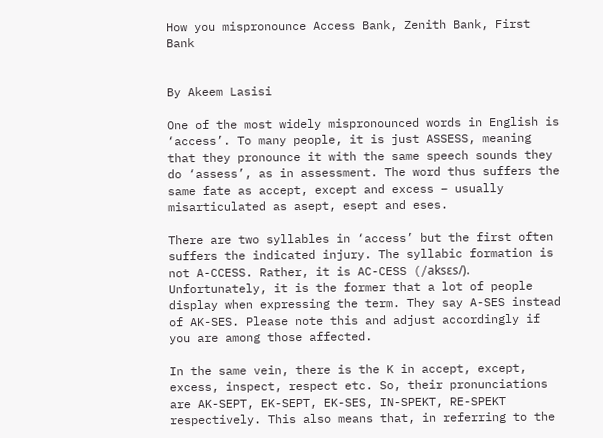How you mispronounce Access Bank, Zenith Bank, First Bank


By Akeem Lasisi

One of the most widely mispronounced words in English is ‘access’. To many people, it is just ASSESS, meaning that they pronounce it with the same speech sounds they do ‘assess’, as in assessment. The word thus suffers the same fate as accept, except and excess – usually misarticulated as asept, esept and eses.

There are two syllables in ‘access’ but the first often suffers the indicated injury. The syllabic formation is not A-CCESS. Rather, it is AC-CESS (/aksɛs/). Unfortunately, it is the former that a lot of people display when expressing the term. They say A-SES instead of AK-SES. Please note this and adjust accordingly if you are among those affected.

In the same vein, there is the K in accept, except, excess, inspect, respect etc. So, their pronunciations are AK-SEPT, EK-SEPT, EK-SES, IN-SPEKT, RE-SPEKT respectively. This also means that, in referring to the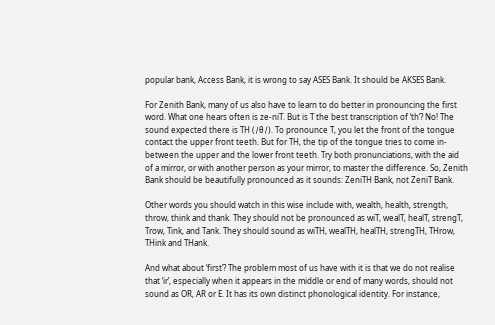popular bank, Access Bank, it is wrong to say ASES Bank. It should be AKSES Bank.

For Zenith Bank, many of us also have to learn to do better in pronouncing the first word. What one hears often is ze-niT. But is T the best transcription of ‘th’? No! The sound expected there is TH (/θ/). To pronounce T, you let the front of the tongue contact the upper front teeth. But for TH, the tip of the tongue tries to come in-between the upper and the lower front teeth. Try both pronunciations, with the aid of a mirror, or with another person as your mirror, to master the difference. So, Zenith Bank should be beautifully pronounced as it sounds: ZeniTH Bank, not ZeniT Bank.

Other words you should watch in this wise include with, wealth, health, strength, throw, think and thank. They should not be pronounced as wiT, wealT, healT, strengT, Trow, Tink, and Tank. They should sound as wiTH, wealTH, healTH, strengTH, THrow, THink and THank.

And what about ‘first’? The problem most of us have with it is that we do not realise that ‘ir’, especially when it appears in the middle or end of many words, should not sound as OR, AR or E. It has its own distinct phonological identity. For instance,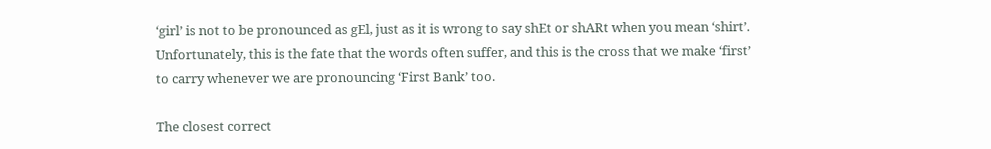‘girl’ is not to be pronounced as gEl, just as it is wrong to say shEt or shARt when you mean ‘shirt’. Unfortunately, this is the fate that the words often suffer, and this is the cross that we make ‘first’ to carry whenever we are pronouncing ‘First Bank’ too.

The closest correct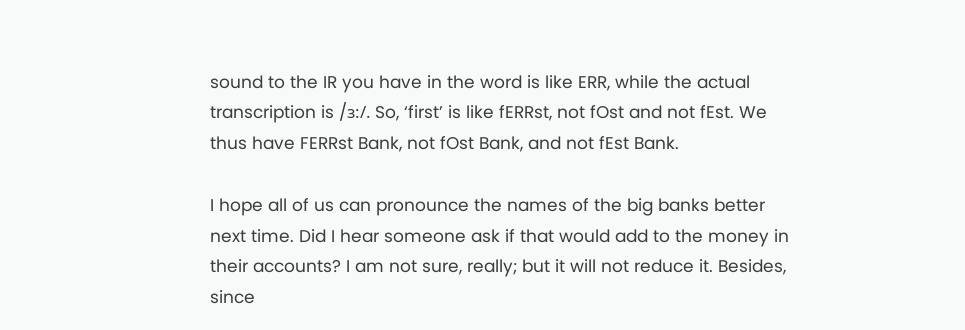sound to the IR you have in the word is like ERR, while the actual transcription is /ɜ:/. So, ‘first’ is like fERRst, not fOst and not fEst. We thus have FERRst Bank, not fOst Bank, and not fEst Bank.

I hope all of us can pronounce the names of the big banks better next time. Did I hear someone ask if that would add to the money in their accounts? I am not sure, really; but it will not reduce it. Besides, since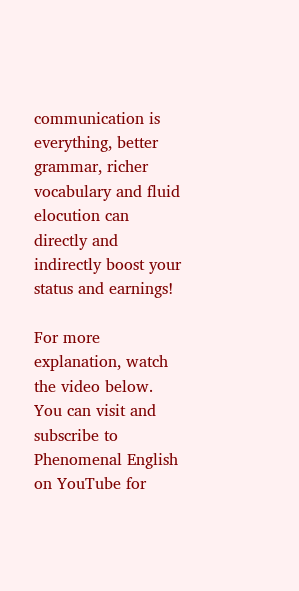communication is everything, better grammar, richer vocabulary and fluid elocution can directly and indirectly boost your status and earnings!

For more explanation, watch the video below. You can visit and subscribe to Phenomenal English on YouTube for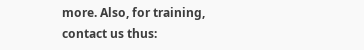more. Also, for training, contact us thus: